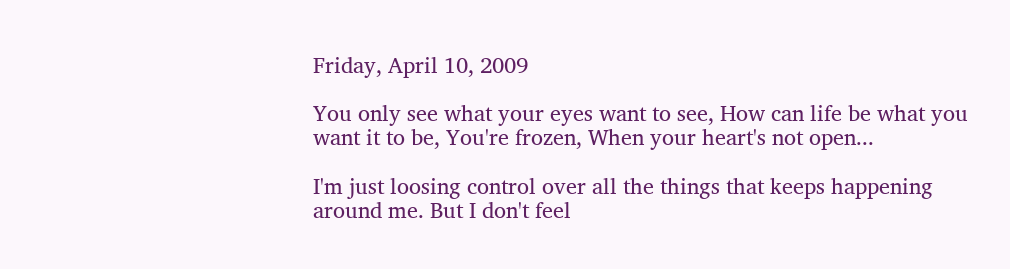Friday, April 10, 2009

You only see what your eyes want to see, How can life be what you want it to be, You're frozen, When your heart's not open...

I'm just loosing control over all the things that keeps happening around me. But I don't feel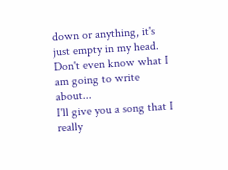down or anything, it's just empty in my head. Don't even know what I am going to write about...
I'll give you a song that I really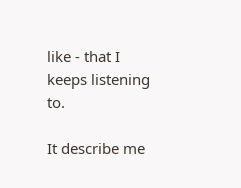like - that I keeps listening to.

It describe me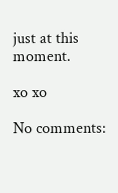just at this moment.

xo xo

No comments: